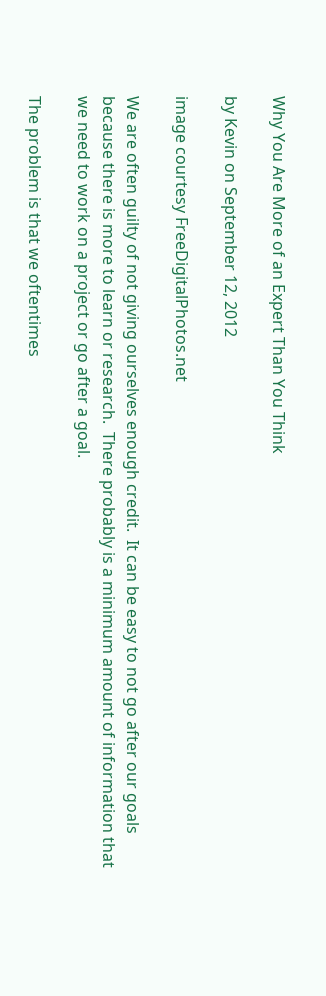Why You Are More of an Expert Than You Think

by Kevin on September 12, 2012

image courtesy FreeDigitalPhotos.net

We are often guilty of not giving ourselves enough credit.  It can be easy to not go after our goals because there is more to learn or research.  There probably is a minimum amount of information that we need to work on a project or go after a goal.

The problem is that we oftentimes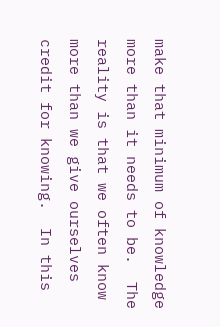make that minimum of knowledge more than it needs to be.  The reality is that we often know more than we give ourselves credit for knowing.  In this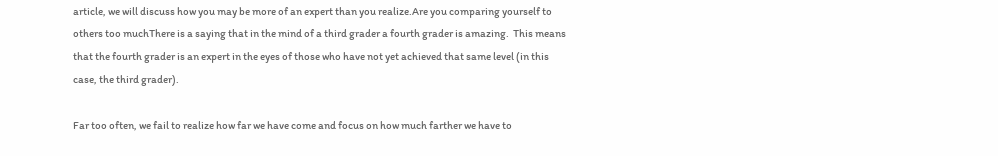article, we will discuss how you may be more of an expert than you realize.Are you comparing yourself to others too muchThere is a saying that in the mind of a third grader a fourth grader is amazing.  This means that the fourth grader is an expert in the eyes of those who have not yet achieved that same level (in this case, the third grader).

Far too often, we fail to realize how far we have come and focus on how much farther we have to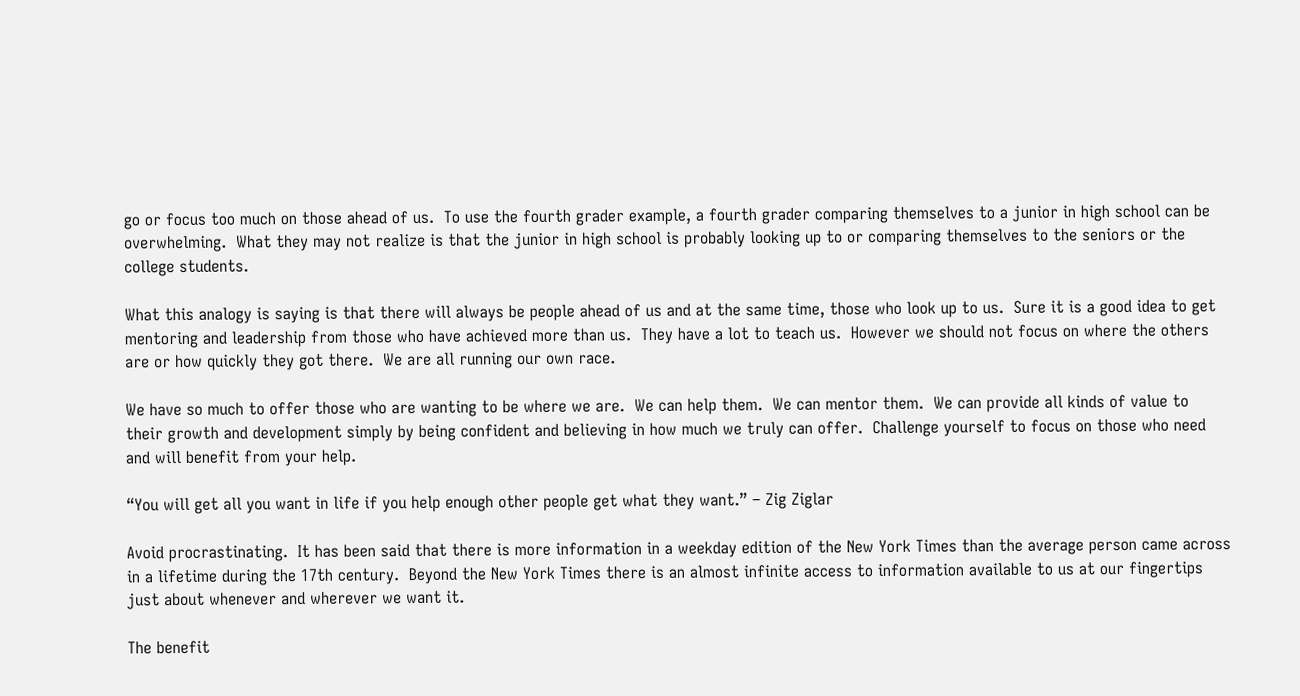go or focus too much on those ahead of us.  To use the fourth grader example, a fourth grader comparing themselves to a junior in high school can be overwhelming.  What they may not realize is that the junior in high school is probably looking up to or comparing themselves to the seniors or the college students.

What this analogy is saying is that there will always be people ahead of us and at the same time, those who look up to us.  Sure it is a good idea to get mentoring and leadership from those who have achieved more than us.  They have a lot to teach us.  However we should not focus on where the others are or how quickly they got there.  We are all running our own race.

We have so much to offer those who are wanting to be where we are.  We can help them.  We can mentor them.  We can provide all kinds of value to their growth and development simply by being confident and believing in how much we truly can offer.  Challenge yourself to focus on those who need and will benefit from your help.

“You will get all you want in life if you help enough other people get what they want.” – Zig Ziglar

Avoid procrastinating.  It has been said that there is more information in a weekday edition of the New York Times than the average person came across in a lifetime during the 17th century.  Beyond the New York Times there is an almost infinite access to information available to us at our fingertips just about whenever and wherever we want it.

The benefit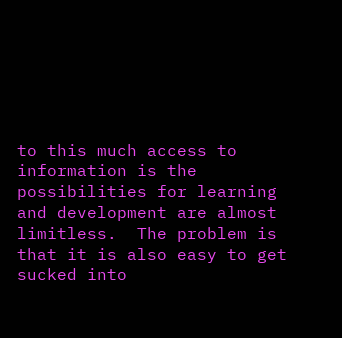to this much access to information is the possibilities for learning and development are almost limitless.  The problem is that it is also easy to get sucked into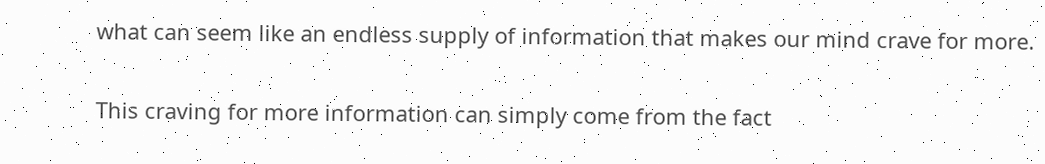what can seem like an endless supply of information that makes our mind crave for more.

This craving for more information can simply come from the fact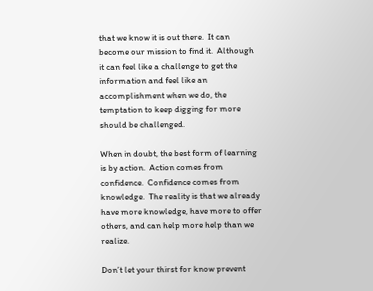that we know it is out there.  It can become our mission to find it.  Although it can feel like a challenge to get the information and feel like an accomplishment when we do, the temptation to keep digging for more should be challenged.

When in doubt, the best form of learning is by action.  Action comes from confidence.  Confidence comes from knowledge.  The reality is that we already have more knowledge, have more to offer others, and can help more help than we realize.

Don’t let your thirst for know prevent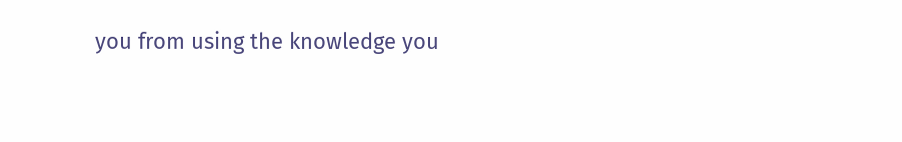you from using the knowledge you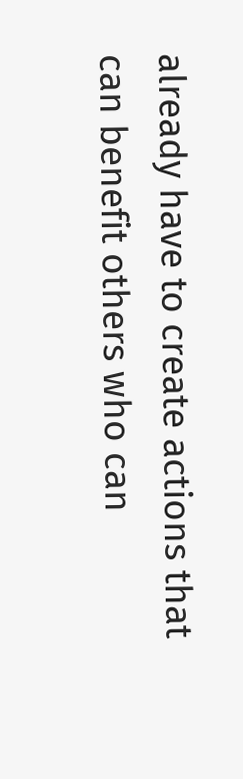already have to create actions that can benefit others who can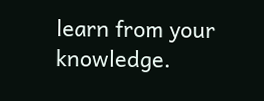learn from your knowledge.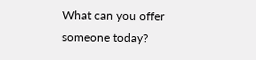What can you offer someone today?